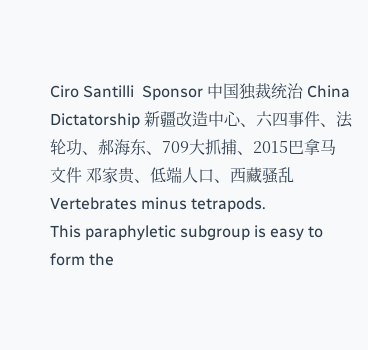Ciro Santilli  Sponsor 中国独裁统治 China Dictatorship 新疆改造中心、六四事件、法轮功、郝海东、709大抓捕、2015巴拿马文件 邓家贵、低端人口、西藏骚乱
Vertebrates minus tetrapods.
This paraphyletic subgroup is easy to form the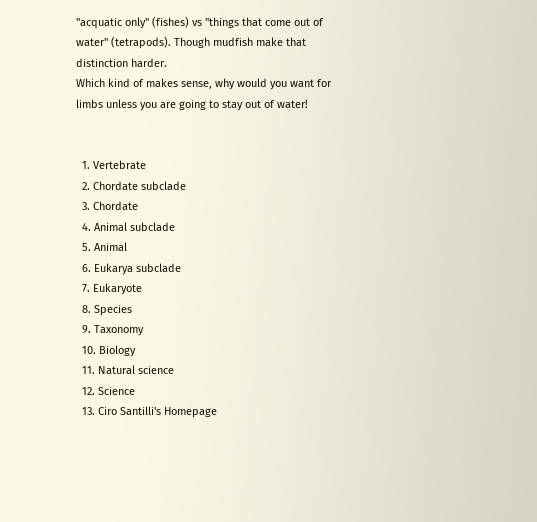"acquatic only" (fishes) vs "things that come out of water" (tetrapods). Though mudfish make that distinction harder.
Which kind of makes sense, why would you want for limbs unless you are going to stay out of water!


  1. Vertebrate
  2. Chordate subclade
  3. Chordate
  4. Animal subclade
  5. Animal
  6. Eukarya subclade
  7. Eukaryote
  8. Species
  9. Taxonomy
  10. Biology
  11. Natural science
  12. Science
  13. Ciro Santilli's Homepage